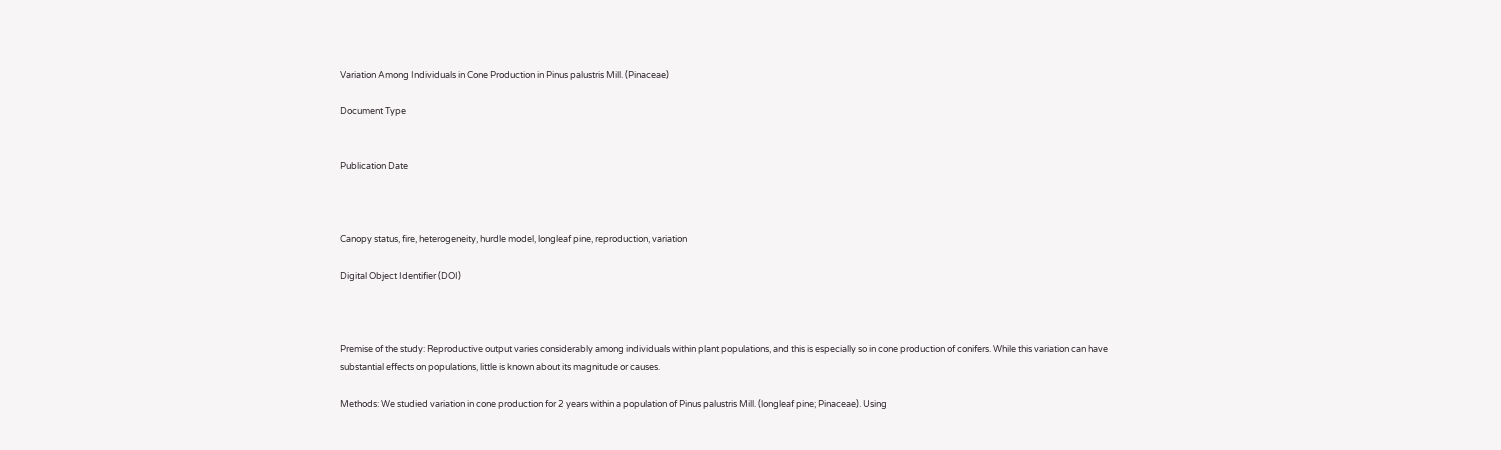Variation Among Individuals in Cone Production in Pinus palustris Mill. (Pinaceae)

Document Type


Publication Date



Canopy status, fire, heterogeneity, hurdle model, longleaf pine, reproduction, variation

Digital Object Identifier (DOI)



Premise of the study: Reproductive output varies considerably among individuals within plant populations, and this is especially so in cone production of conifers. While this variation can have substantial effects on populations, little is known about its magnitude or causes.

Methods: We studied variation in cone production for 2 years within a population of Pinus palustris Mill. (longleaf pine; Pinaceae). Using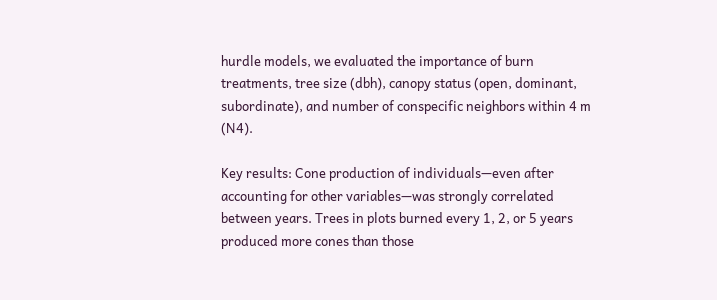hurdle models, we evaluated the importance of burn treatments, tree size (dbh), canopy status (open, dominant, subordinate), and number of conspecific neighbors within 4 m (N4).

Key results: Cone production of individuals—even after accounting for other variables—was strongly correlated between years. Trees in plots burned every 1, 2, or 5 years produced more cones than those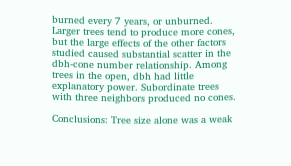burned every 7 years, or unburned. Larger trees tend to produce more cones, but the large effects of the other factors studied caused substantial scatter in the dbh-cone number relationship. Among trees in the open, dbh had little explanatory power. Subordinate trees with three neighbors produced no cones.

Conclusions: Tree size alone was a weak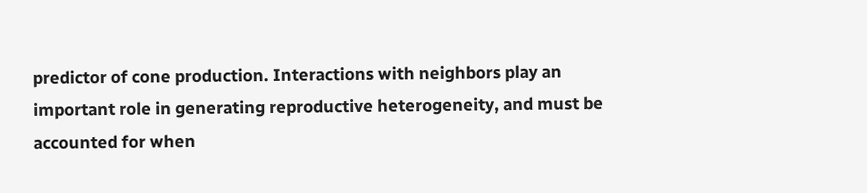predictor of cone production. Interactions with neighbors play an important role in generating reproductive heterogeneity, and must be accounted for when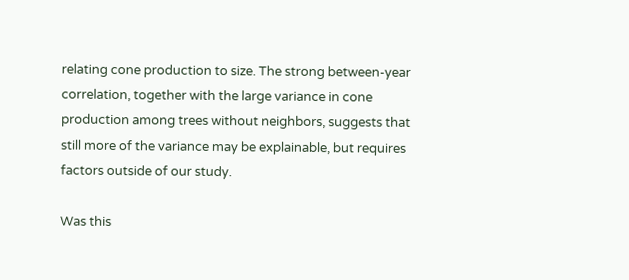relating cone production to size. The strong between-year correlation, together with the large variance in cone production among trees without neighbors, suggests that still more of the variance may be explainable, but requires factors outside of our study.

Was this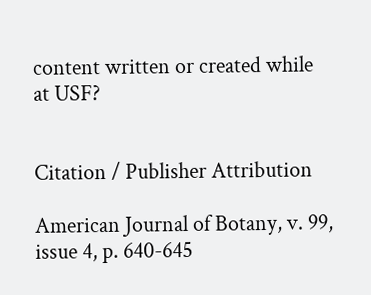content written or created while at USF?


Citation / Publisher Attribution

American Journal of Botany, v. 99, issue 4, p. 640-645